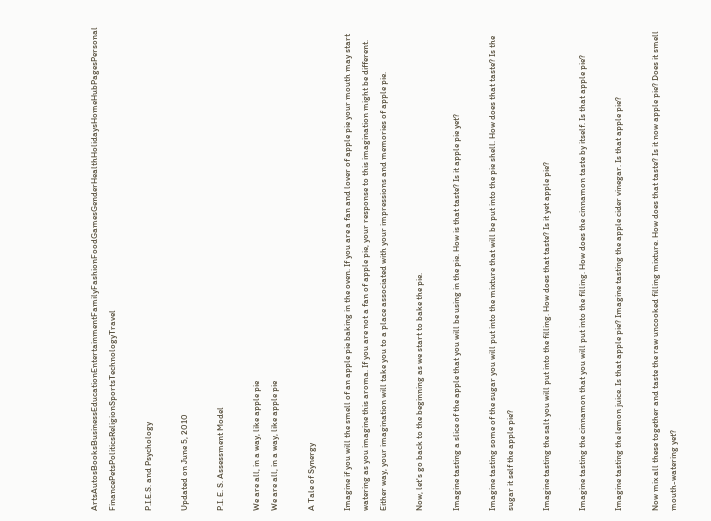ArtsAutosBooksBusinessEducationEntertainmentFamilyFashionFoodGamesGenderHealthHolidaysHomeHubPagesPersonal FinancePetsPoliticsReligionSportsTechnologyTravel

P.I.E.S. and Psychology

Updated on June 5, 2010

P.I. E. S. Assessment Model

We are all, in a way, like apple pie
We are all, in a way, like apple pie

A Tale of Synergy

Imagine if you will the smell of an apple pie baking in the oven. If you are a fan and lover of apple pie your mouth may start watering as you imagine this aroma. If you are not a fan of apple pie, your response to this imagination might be different. Either way, your imagination will take you to a place associated with your impressions and memories of apple pie.

Now, let's go back to the beginning as we start to bake the pie.

Imagine tasting a slice of the apple that you will be using in the pie. How is that taste? Is it apple pie yet?

Imagine tasting some of the sugar you will put into the mixture that will be put into the pie shell. How does that taste? Is the sugar it self the apple pie?

Imagine tasting the salt you will put into the filling. How does that taste? Is it yet apple pie?

Imagine tasting the cinnamon that you will put into the filling. How does the cinnamon taste by itself. Is that apple pie?

Imagine tasting the lemon juice. Is that apple pie? Imagine tasting the apple cider vinegar. Is that apple pie?

Now mix all these together and taste the raw uncooked filling mixture. How does that taste? Is it now apple pie? Does it smell mouth-watering yet?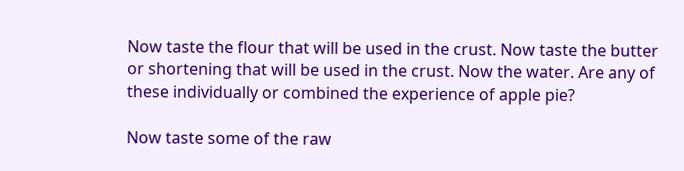Now taste the flour that will be used in the crust. Now taste the butter or shortening that will be used in the crust. Now the water. Are any of these individually or combined the experience of apple pie?

Now taste some of the raw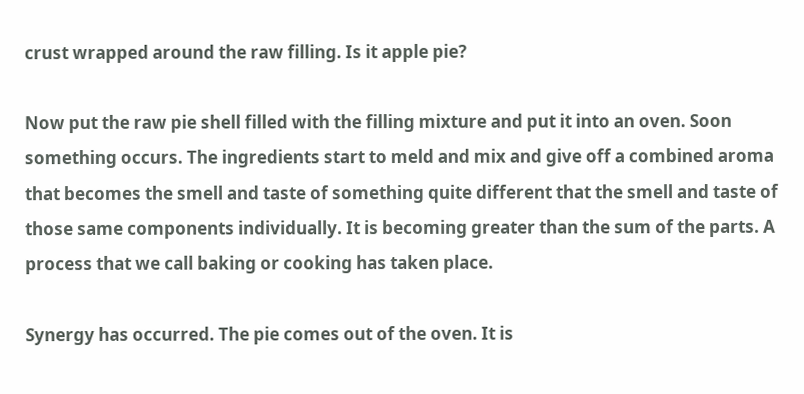crust wrapped around the raw filling. Is it apple pie?

Now put the raw pie shell filled with the filling mixture and put it into an oven. Soon something occurs. The ingredients start to meld and mix and give off a combined aroma that becomes the smell and taste of something quite different that the smell and taste of those same components individually. It is becoming greater than the sum of the parts. A process that we call baking or cooking has taken place.

Synergy has occurred. The pie comes out of the oven. It is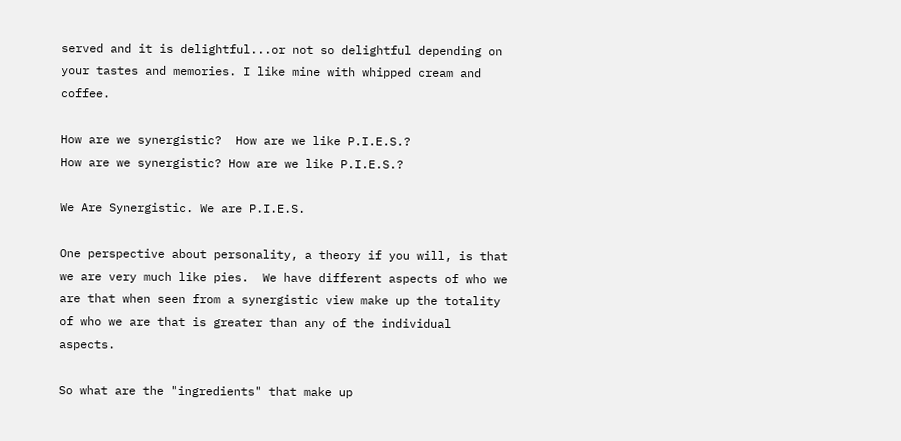served and it is delightful...or not so delightful depending on your tastes and memories. I like mine with whipped cream and coffee.

How are we synergistic?  How are we like P.I.E.S.?
How are we synergistic? How are we like P.I.E.S.?

We Are Synergistic. We are P.I.E.S.

One perspective about personality, a theory if you will, is that we are very much like pies.  We have different aspects of who we are that when seen from a synergistic view make up the totality of who we are that is greater than any of the individual aspects.

So what are the "ingredients" that make up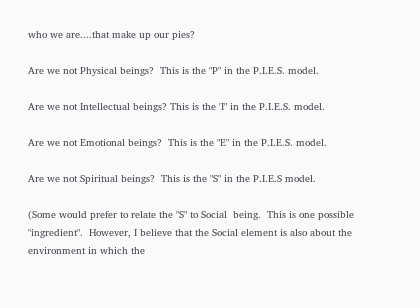who we are....that make up our pies?

Are we not Physical beings?  This is the "P" in the P.I.E.S. model.

Are we not Intellectual beings? This is the 'I" in the P.I.E.S. model.

Are we not Emotional beings?  This is the "E" in the P.I.E.S. model.

Are we not Spiritual beings?  This is the "S" in the P.I.E.S model.

(Some would prefer to relate the "S" to Social  being.  This is one possible "ingredient".  However, I believe that the Social element is also about the environment in which the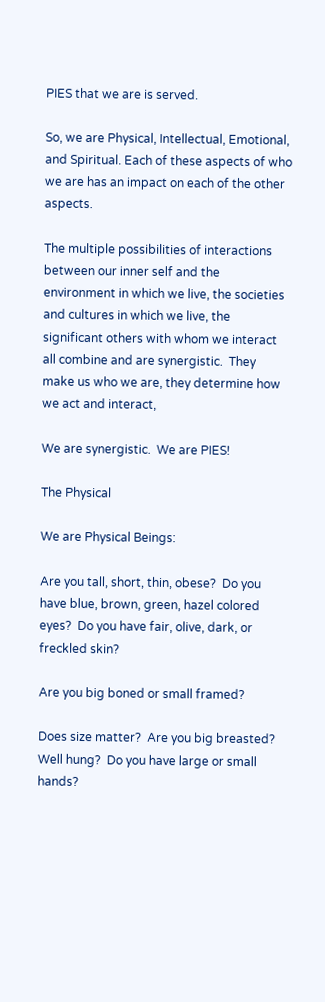PIES that we are is served.

So, we are Physical, Intellectual, Emotional, and Spiritual. Each of these aspects of who we are has an impact on each of the other aspects.

The multiple possibilities of interactions between our inner self and the environment in which we live, the societies and cultures in which we live, the significant others with whom we interact all combine and are synergistic.  They make us who we are, they determine how we act and interact,

We are synergistic.  We are PIES!

The Physical

We are Physical Beings:

Are you tall, short, thin, obese?  Do you have blue, brown, green, hazel colored eyes?  Do you have fair, olive, dark, or freckled skin?

Are you big boned or small framed?

Does size matter?  Are you big breasted?  Well hung?  Do you have large or small hands?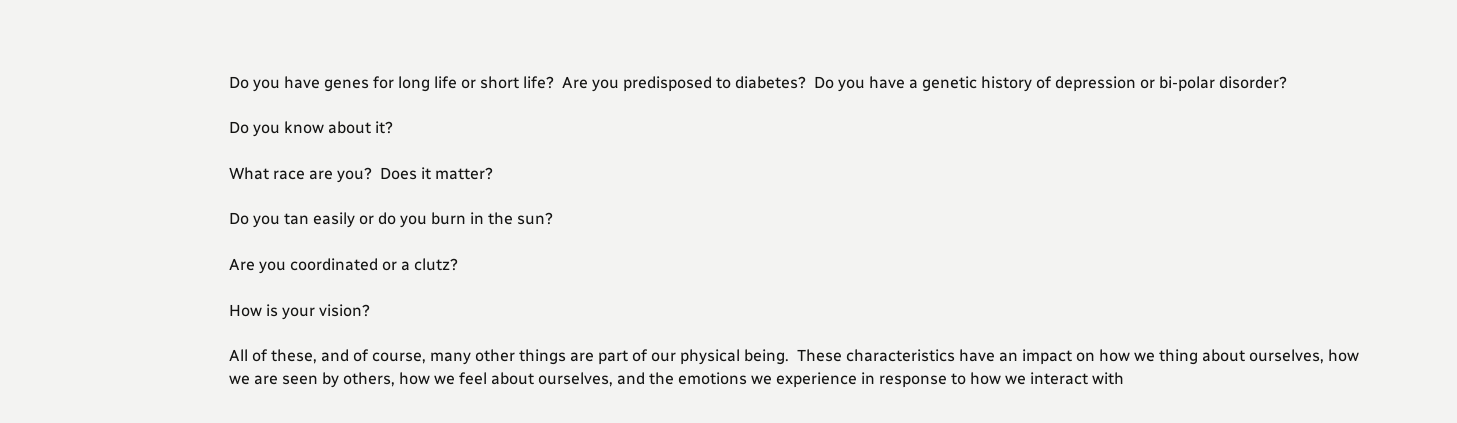Do you have genes for long life or short life?  Are you predisposed to diabetes?  Do you have a genetic history of depression or bi-polar disorder?

Do you know about it?

What race are you?  Does it matter?

Do you tan easily or do you burn in the sun?

Are you coordinated or a clutz?

How is your vision?

All of these, and of course, many other things are part of our physical being.  These characteristics have an impact on how we thing about ourselves, how we are seen by others, how we feel about ourselves, and the emotions we experience in response to how we interact with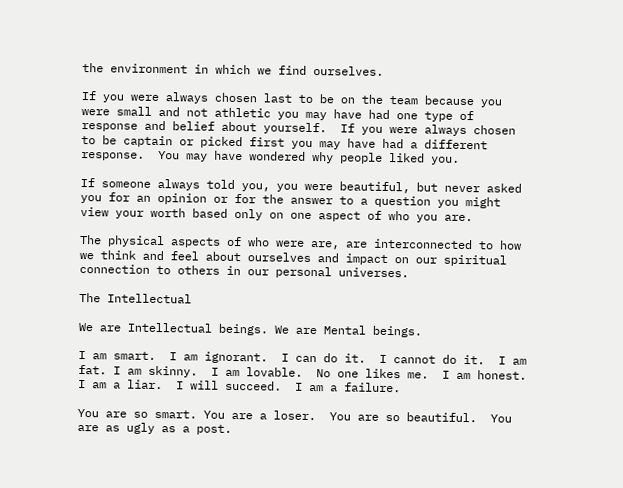the environment in which we find ourselves.

If you were always chosen last to be on the team because you were small and not athletic you may have had one type of response and belief about yourself.  If you were always chosen to be captain or picked first you may have had a different response.  You may have wondered why people liked you.

If someone always told you, you were beautiful, but never asked you for an opinion or for the answer to a question you might view your worth based only on one aspect of who you are.

The physical aspects of who were are, are interconnected to how we think and feel about ourselves and impact on our spiritual connection to others in our personal universes.

The Intellectual

We are Intellectual beings. We are Mental beings.

I am smart.  I am ignorant.  I can do it.  I cannot do it.  I am fat. I am skinny.  I am lovable.  No one likes me.  I am honest. I am a liar.  I will succeed.  I am a failure.

You are so smart. You are a loser.  You are so beautiful.  You are as ugly as a post.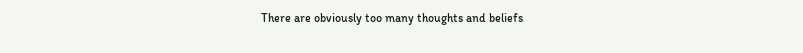There are obviously too many thoughts and beliefs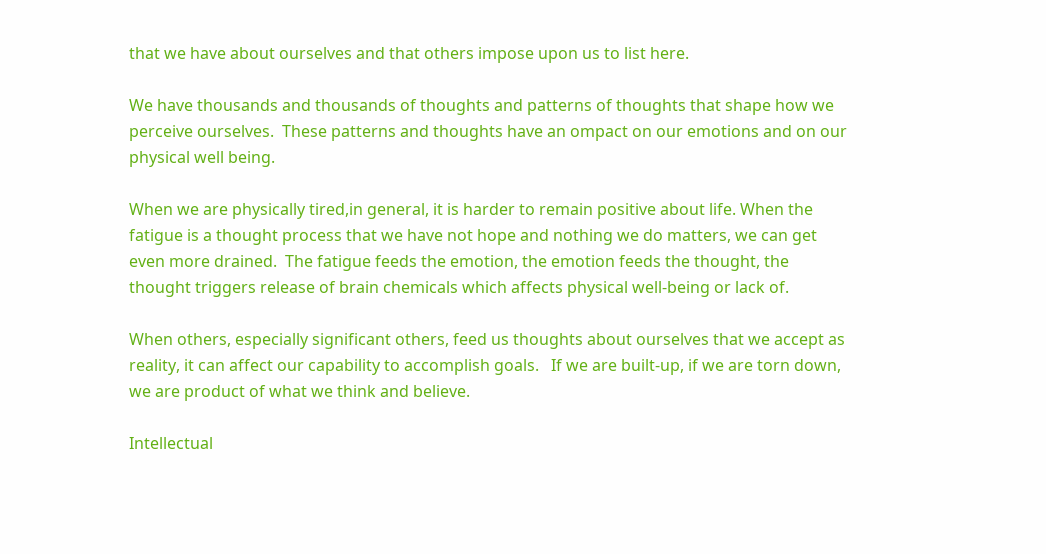that we have about ourselves and that others impose upon us to list here.

We have thousands and thousands of thoughts and patterns of thoughts that shape how we perceive ourselves.  These patterns and thoughts have an ompact on our emotions and on our physical well being.

When we are physically tired,in general, it is harder to remain positive about life. When the fatigue is a thought process that we have not hope and nothing we do matters, we can get even more drained.  The fatigue feeds the emotion, the emotion feeds the thought, the thought triggers release of brain chemicals which affects physical well-being or lack of.

When others, especially significant others, feed us thoughts about ourselves that we accept as reality, it can affect our capability to accomplish goals.   If we are built-up, if we are torn down, we are product of what we think and believe.

Intellectual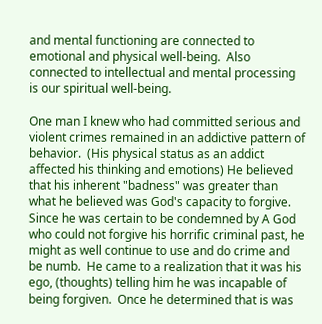and mental functioning are connected to emotional and physical well-being.  Also connected to intellectual and mental processing is our spiritual well-being.

One man I knew who had committed serious and violent crimes remained in an addictive pattern of behavior.  (His physical status as an addict affected his thinking and emotions) He believed that his inherent "badness" was greater than what he believed was God's capacity to forgive. Since he was certain to be condemned by A God who could not forgive his horrific criminal past, he might as well continue to use and do crime and be numb.  He came to a realization that it was his ego, (thoughts) telling him he was incapable of being forgiven.  Once he determined that is was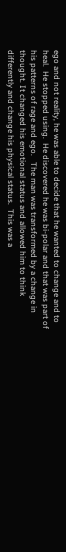ego and not reality, he was able to decide that he wanted to change and to heal.  He stopped using.  He discovered he was bi-polar and that was part of his patterns of rage and ego.   The man was transformed by a change in thought. It changed his emotional status and allowed him to think differently and change his physical status.  This was a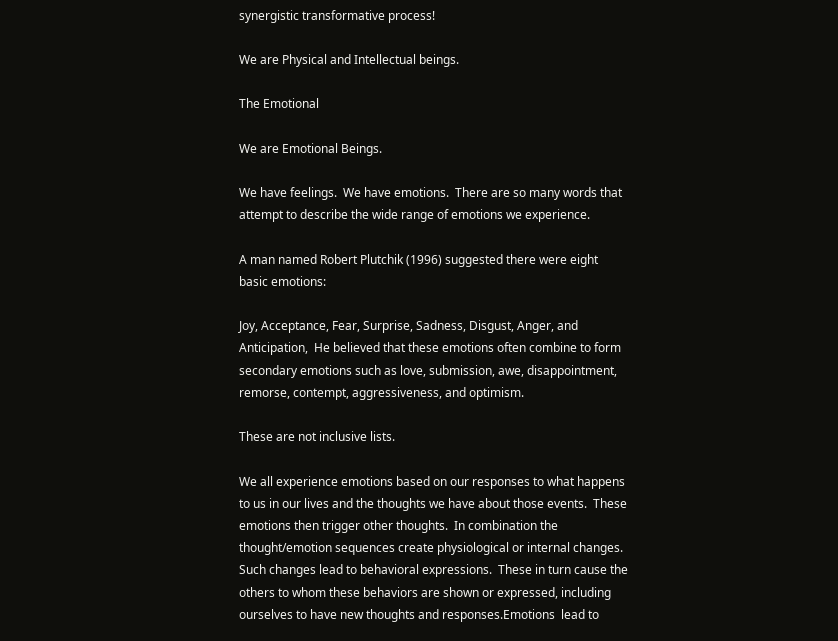synergistic transformative process!

We are Physical and Intellectual beings.

The Emotional

We are Emotional Beings.

We have feelings.  We have emotions.  There are so many words that attempt to describe the wide range of emotions we experience.

A man named Robert Plutchik (1996) suggested there were eight basic emotions:

Joy, Acceptance, Fear, Surprise, Sadness, Disgust, Anger, and Anticipation,  He believed that these emotions often combine to form secondary emotions such as love, submission, awe, disappointment, remorse, contempt, aggressiveness, and optimism.

These are not inclusive lists.

We all experience emotions based on our responses to what happens to us in our lives and the thoughts we have about those events.  These emotions then trigger other thoughts.  In combination the thought/emotion sequences create physiological or internal changes.   Such changes lead to behavioral expressions.  These in turn cause the others to whom these behaviors are shown or expressed, including ourselves to have new thoughts and responses.Emotions  lead to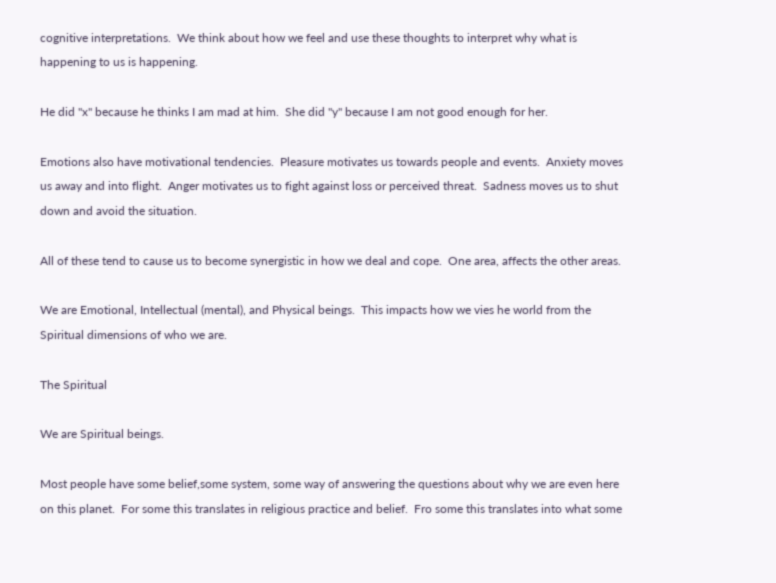cognitive interpretations.  We think about how we feel and use these thoughts to interpret why what is happening to us is happening.

He did "x" because he thinks I am mad at him.  She did "y" because I am not good enough for her.

Emotions also have motivational tendencies.  Pleasure motivates us towards people and events.  Anxiety moves us away and into flight.  Anger motivates us to fight against loss or perceived threat.  Sadness moves us to shut down and avoid the situation.

All of these tend to cause us to become synergistic in how we deal and cope.  One area, affects the other areas.

We are Emotional, Intellectual (mental), and Physical beings.  This impacts how we vies he world from the Spiritual dimensions of who we are.

The Spiritual

We are Spiritual beings.

Most people have some belief,some system, some way of answering the questions about why we are even here on this planet.  For some this translates in religious practice and belief.  Fro some this translates into what some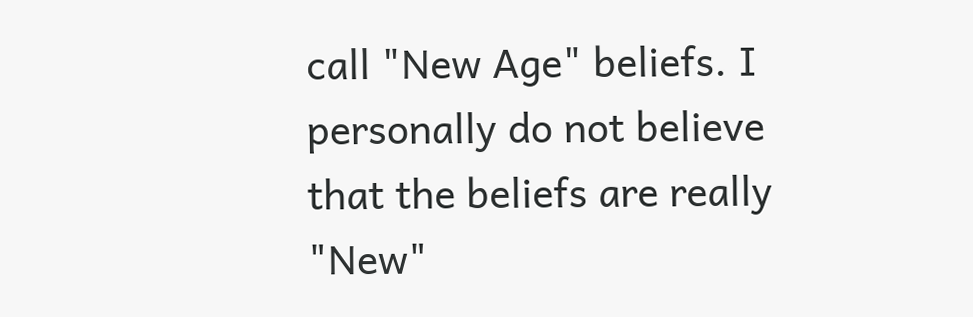call "New Age" beliefs. I personally do not believe that the beliefs are really "New"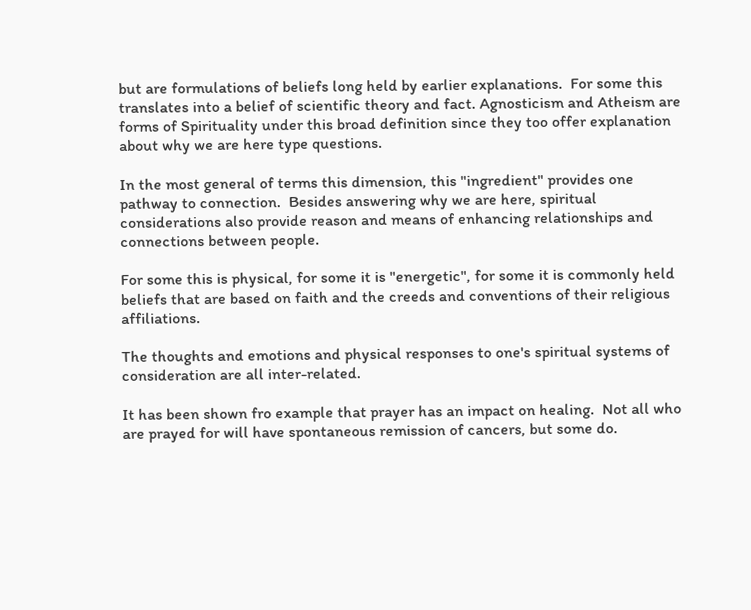but are formulations of beliefs long held by earlier explanations.  For some this translates into a belief of scientific theory and fact. Agnosticism and Atheism are forms of Spirituality under this broad definition since they too offer explanation about why we are here type questions.

In the most general of terms this dimension, this "ingredient" provides one pathway to connection.  Besides answering why we are here, spiritual considerations also provide reason and means of enhancing relationships and connections between people.

For some this is physical, for some it is "energetic", for some it is commonly held beliefs that are based on faith and the creeds and conventions of their religious affiliations.

The thoughts and emotions and physical responses to one's spiritual systems of consideration are all inter-related.

It has been shown fro example that prayer has an impact on healing.  Not all who are prayed for will have spontaneous remission of cancers, but some do.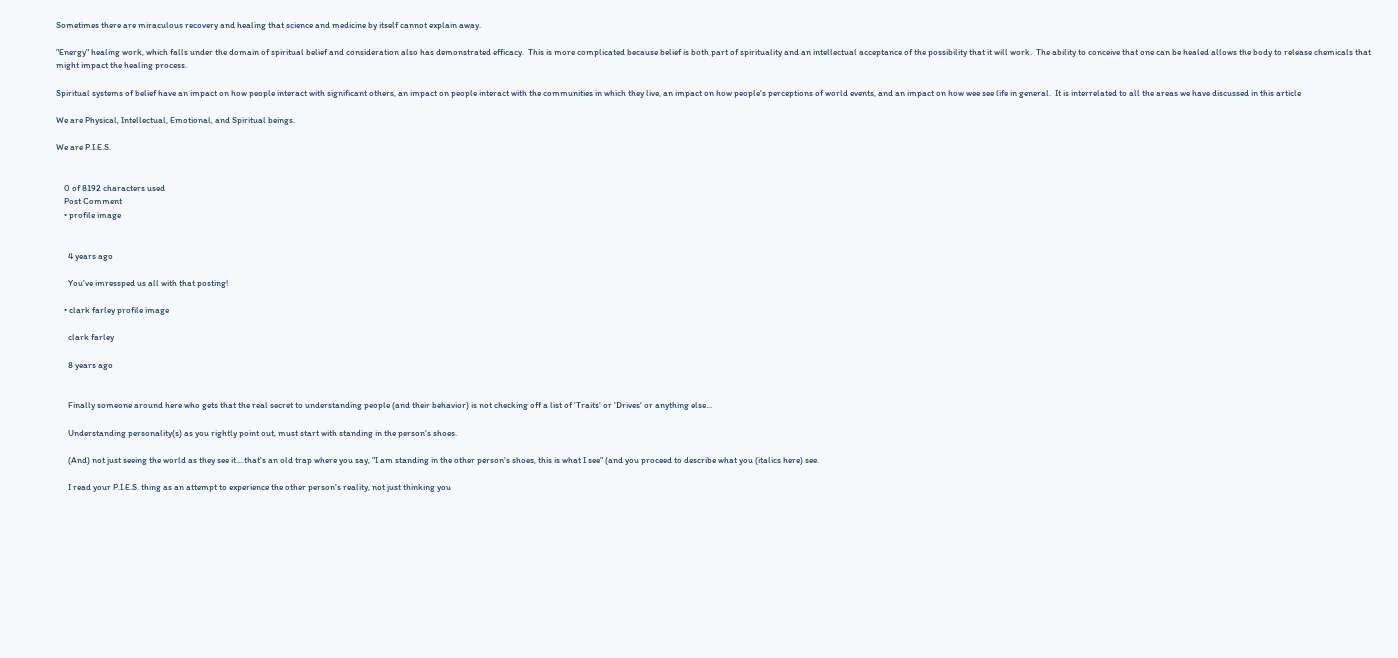Sometimes there are miraculous recovery and healing that science and medicine by itself cannot explain away.

"Energy" healing work, which falls under the domain of spiritual belief and consideration also has demonstrated efficacy.  This is more complicated because belief is both part of spirituality and an intellectual acceptance of the possibility that it will work.  The ability to conceive that one can be healed allows the body to release chemicals that might impact the healing process.

Spiritual systems of belief have an impact on how people interact with significant others, an impact on people interact with the communities in which they live, an impact on how people's perceptions of world events, and an impact on how wee see life in general.  It is interrelated to all the areas we have discussed in this article

We are Physical, Intellectual, Emotional, and Spiritual beings.

We are P.I.E.S.


    0 of 8192 characters used
    Post Comment
    • profile image


      4 years ago

      You've imressped us all with that posting!

    • clark farley profile image

      clark farley

      8 years ago


      Finally someone around here who gets that the real secret to understanding people (and their behavior) is not checking off a list of 'Traits' or 'Drives' or anything else...

      Understanding personality(s) as you rightly point out, must start with standing in the person's shoes.

      (And) not just seeing the world as they see it....that's an old trap where you say, "I am standing in the other person's shoes, this is what I see" (and you proceed to describe what you (italics here) see.

      I read your P.I.E.S. thing as an attempt to experience the other person's reality, not just thinking you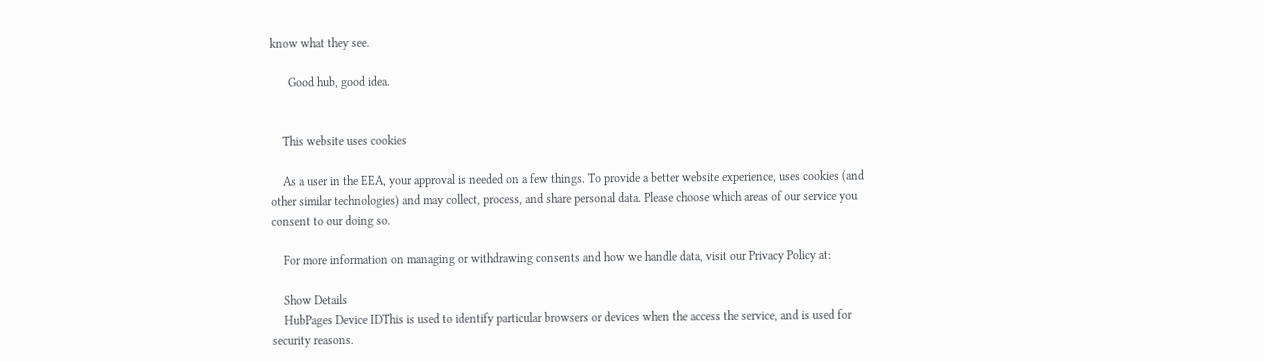know what they see.

      Good hub, good idea.


    This website uses cookies

    As a user in the EEA, your approval is needed on a few things. To provide a better website experience, uses cookies (and other similar technologies) and may collect, process, and share personal data. Please choose which areas of our service you consent to our doing so.

    For more information on managing or withdrawing consents and how we handle data, visit our Privacy Policy at:

    Show Details
    HubPages Device IDThis is used to identify particular browsers or devices when the access the service, and is used for security reasons.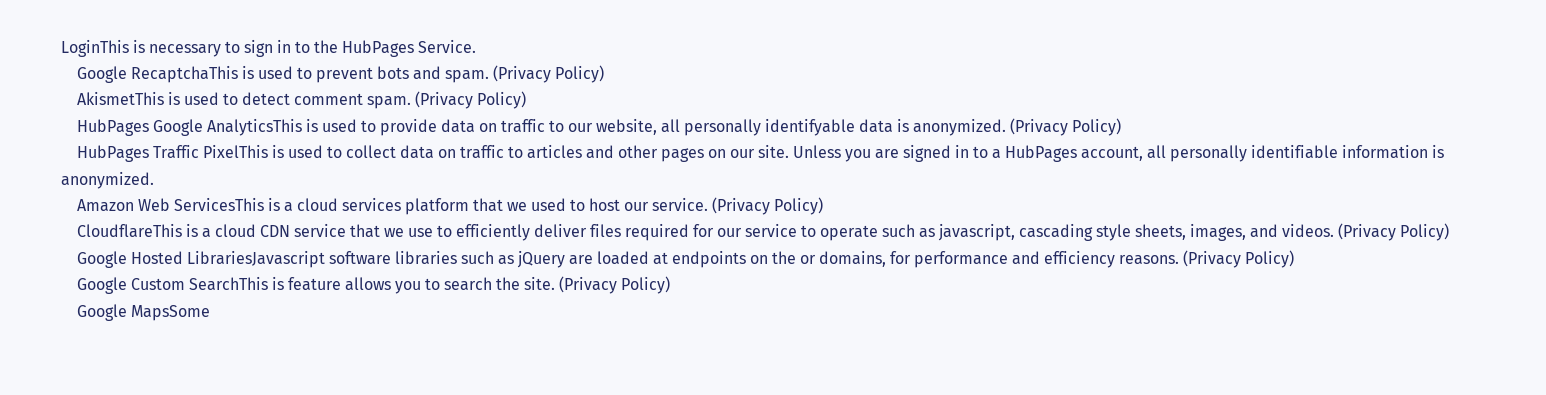LoginThis is necessary to sign in to the HubPages Service.
    Google RecaptchaThis is used to prevent bots and spam. (Privacy Policy)
    AkismetThis is used to detect comment spam. (Privacy Policy)
    HubPages Google AnalyticsThis is used to provide data on traffic to our website, all personally identifyable data is anonymized. (Privacy Policy)
    HubPages Traffic PixelThis is used to collect data on traffic to articles and other pages on our site. Unless you are signed in to a HubPages account, all personally identifiable information is anonymized.
    Amazon Web ServicesThis is a cloud services platform that we used to host our service. (Privacy Policy)
    CloudflareThis is a cloud CDN service that we use to efficiently deliver files required for our service to operate such as javascript, cascading style sheets, images, and videos. (Privacy Policy)
    Google Hosted LibrariesJavascript software libraries such as jQuery are loaded at endpoints on the or domains, for performance and efficiency reasons. (Privacy Policy)
    Google Custom SearchThis is feature allows you to search the site. (Privacy Policy)
    Google MapsSome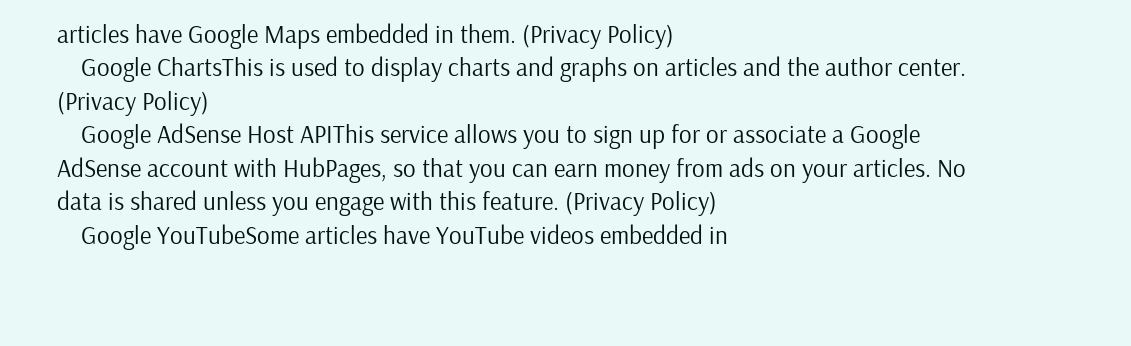articles have Google Maps embedded in them. (Privacy Policy)
    Google ChartsThis is used to display charts and graphs on articles and the author center. (Privacy Policy)
    Google AdSense Host APIThis service allows you to sign up for or associate a Google AdSense account with HubPages, so that you can earn money from ads on your articles. No data is shared unless you engage with this feature. (Privacy Policy)
    Google YouTubeSome articles have YouTube videos embedded in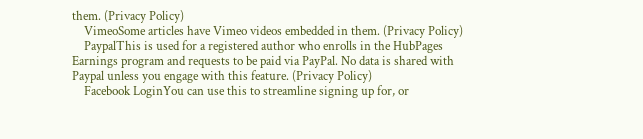them. (Privacy Policy)
    VimeoSome articles have Vimeo videos embedded in them. (Privacy Policy)
    PaypalThis is used for a registered author who enrolls in the HubPages Earnings program and requests to be paid via PayPal. No data is shared with Paypal unless you engage with this feature. (Privacy Policy)
    Facebook LoginYou can use this to streamline signing up for, or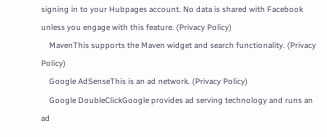signing in to your Hubpages account. No data is shared with Facebook unless you engage with this feature. (Privacy Policy)
    MavenThis supports the Maven widget and search functionality. (Privacy Policy)
    Google AdSenseThis is an ad network. (Privacy Policy)
    Google DoubleClickGoogle provides ad serving technology and runs an ad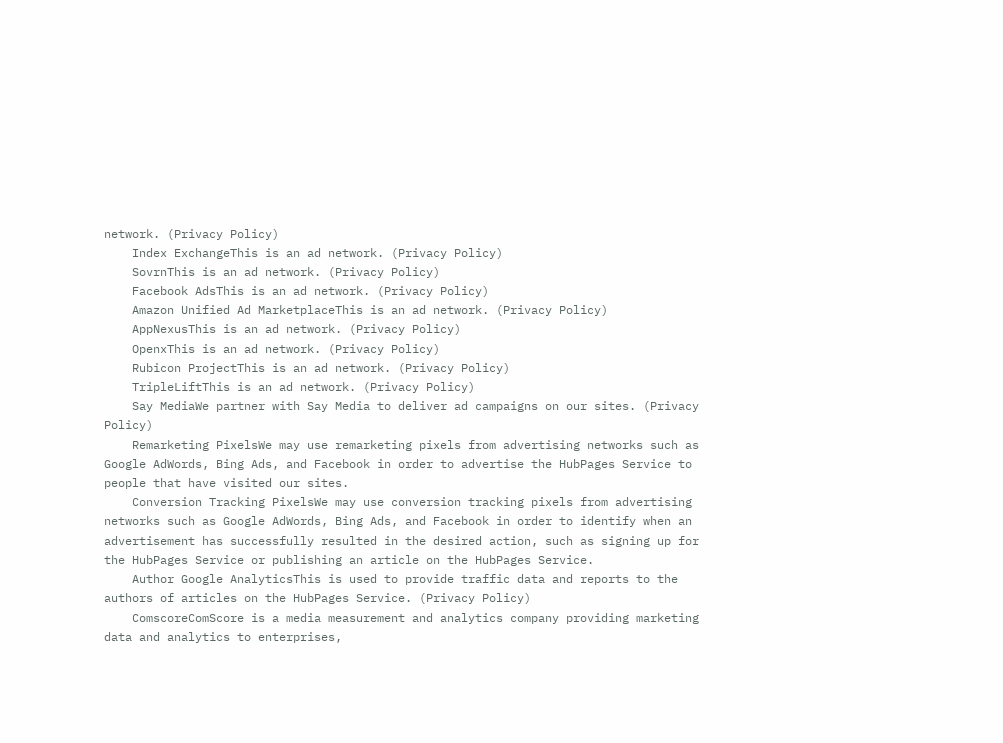network. (Privacy Policy)
    Index ExchangeThis is an ad network. (Privacy Policy)
    SovrnThis is an ad network. (Privacy Policy)
    Facebook AdsThis is an ad network. (Privacy Policy)
    Amazon Unified Ad MarketplaceThis is an ad network. (Privacy Policy)
    AppNexusThis is an ad network. (Privacy Policy)
    OpenxThis is an ad network. (Privacy Policy)
    Rubicon ProjectThis is an ad network. (Privacy Policy)
    TripleLiftThis is an ad network. (Privacy Policy)
    Say MediaWe partner with Say Media to deliver ad campaigns on our sites. (Privacy Policy)
    Remarketing PixelsWe may use remarketing pixels from advertising networks such as Google AdWords, Bing Ads, and Facebook in order to advertise the HubPages Service to people that have visited our sites.
    Conversion Tracking PixelsWe may use conversion tracking pixels from advertising networks such as Google AdWords, Bing Ads, and Facebook in order to identify when an advertisement has successfully resulted in the desired action, such as signing up for the HubPages Service or publishing an article on the HubPages Service.
    Author Google AnalyticsThis is used to provide traffic data and reports to the authors of articles on the HubPages Service. (Privacy Policy)
    ComscoreComScore is a media measurement and analytics company providing marketing data and analytics to enterprises,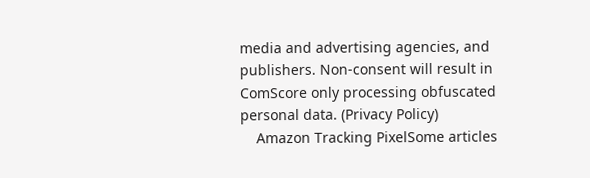media and advertising agencies, and publishers. Non-consent will result in ComScore only processing obfuscated personal data. (Privacy Policy)
    Amazon Tracking PixelSome articles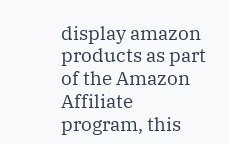display amazon products as part of the Amazon Affiliate program, this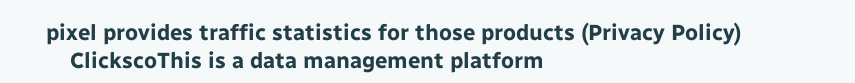pixel provides traffic statistics for those products (Privacy Policy)
    ClickscoThis is a data management platform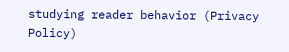studying reader behavior (Privacy Policy)